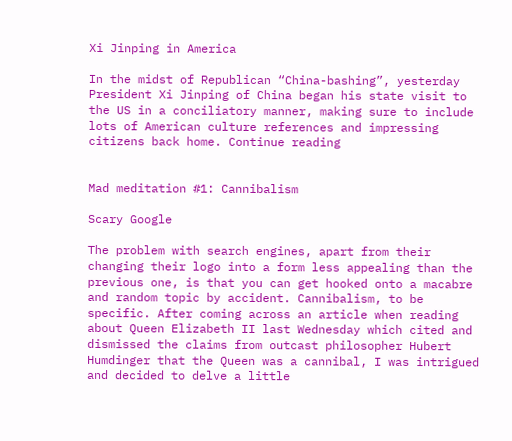Xi Jinping in America

In the midst of Republican “China-bashing”, yesterday President Xi Jinping of China began his state visit to the US in a conciliatory manner, making sure to include lots of American culture references and impressing citizens back home. Continue reading


Mad meditation #1: Cannibalism

Scary Google

The problem with search engines, apart from their changing their logo into a form less appealing than the previous one, is that you can get hooked onto a macabre and random topic by accident. Cannibalism, to be specific. After coming across an article when reading about Queen Elizabeth II last Wednesday which cited and dismissed the claims from outcast philosopher Hubert Humdinger that the Queen was a cannibal, I was intrigued and decided to delve a little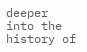deeper into the history of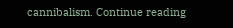cannibalism. Continue reading